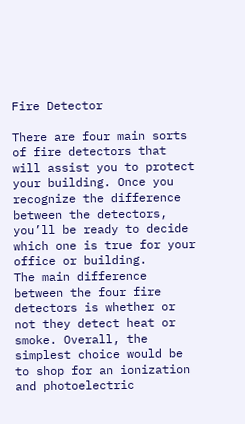Fire Detector

There are four main sorts of fire detectors that will assist you to protect your building. Once you recognize the difference between the detectors, you’ll be ready to decide which one is true for your office or building.
The main difference between the four fire detectors is whether or not they detect heat or smoke. Overall, the simplest choice would be to shop for an ionization and photoelectric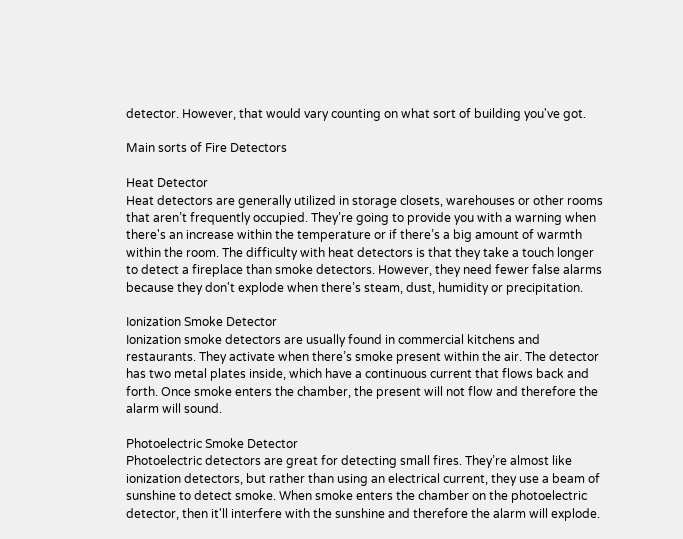detector. However, that would vary counting on what sort of building you've got.

Main sorts of Fire Detectors

Heat Detector
Heat detectors are generally utilized in storage closets, warehouses or other rooms that aren’t frequently occupied. They’re going to provide you with a warning when there's an increase within the temperature or if there’s a big amount of warmth within the room. The difficulty with heat detectors is that they take a touch longer to detect a fireplace than smoke detectors. However, they need fewer false alarms because they don't explode when there’s steam, dust, humidity or precipitation.

Ionization Smoke Detector
Ionization smoke detectors are usually found in commercial kitchens and restaurants. They activate when there’s smoke present within the air. The detector has two metal plates inside, which have a continuous current that flows back and forth. Once smoke enters the chamber, the present will not flow and therefore the alarm will sound.

Photoelectric Smoke Detector
Photoelectric detectors are great for detecting small fires. They’re almost like ionization detectors, but rather than using an electrical current, they use a beam of sunshine to detect smoke. When smoke enters the chamber on the photoelectric detector, then it'll interfere with the sunshine and therefore the alarm will explode.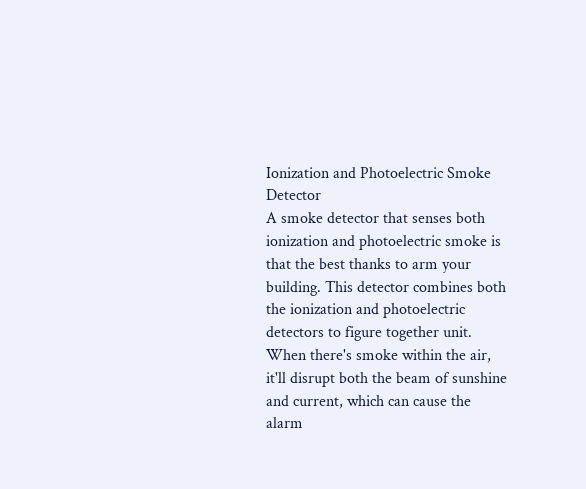Ionization and Photoelectric Smoke Detector
A smoke detector that senses both ionization and photoelectric smoke is that the best thanks to arm your building. This detector combines both the ionization and photoelectric detectors to figure together unit. When there's smoke within the air, it'll disrupt both the beam of sunshine and current, which can cause the alarm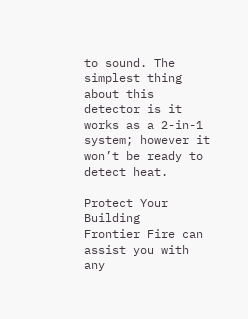to sound. The simplest thing about this detector is it works as a 2-in-1 system; however it won’t be ready to detect heat.

Protect Your Building
Frontier Fire can assist you with any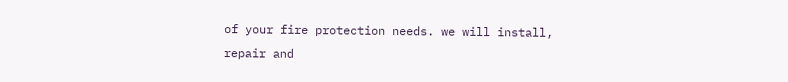of your fire protection needs. we will install, repair and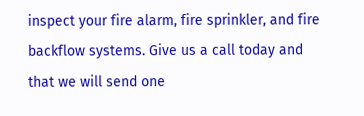inspect your fire alarm, fire sprinkler, and fire backflow systems. Give us a call today and that we will send one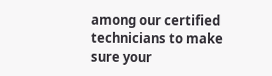among our certified technicians to make sure your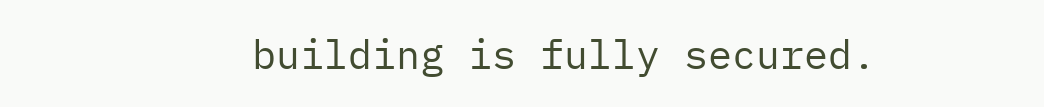building is fully secured.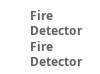Fire Detector
Fire Detector